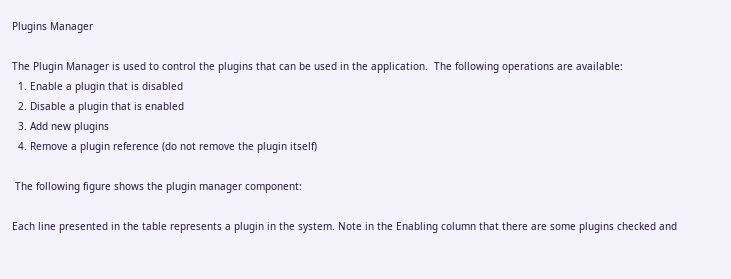Plugins Manager

The Plugin Manager is used to control the plugins that can be used in the application.  The following operations are available:
  1. Enable a plugin that is disabled
  2. Disable a plugin that is enabled
  3. Add new plugins
  4. Remove a plugin reference (do not remove the plugin itself)

 The following figure shows the plugin manager component:

Each line presented in the table represents a plugin in the system. Note in the Enabling column that there are some plugins checked and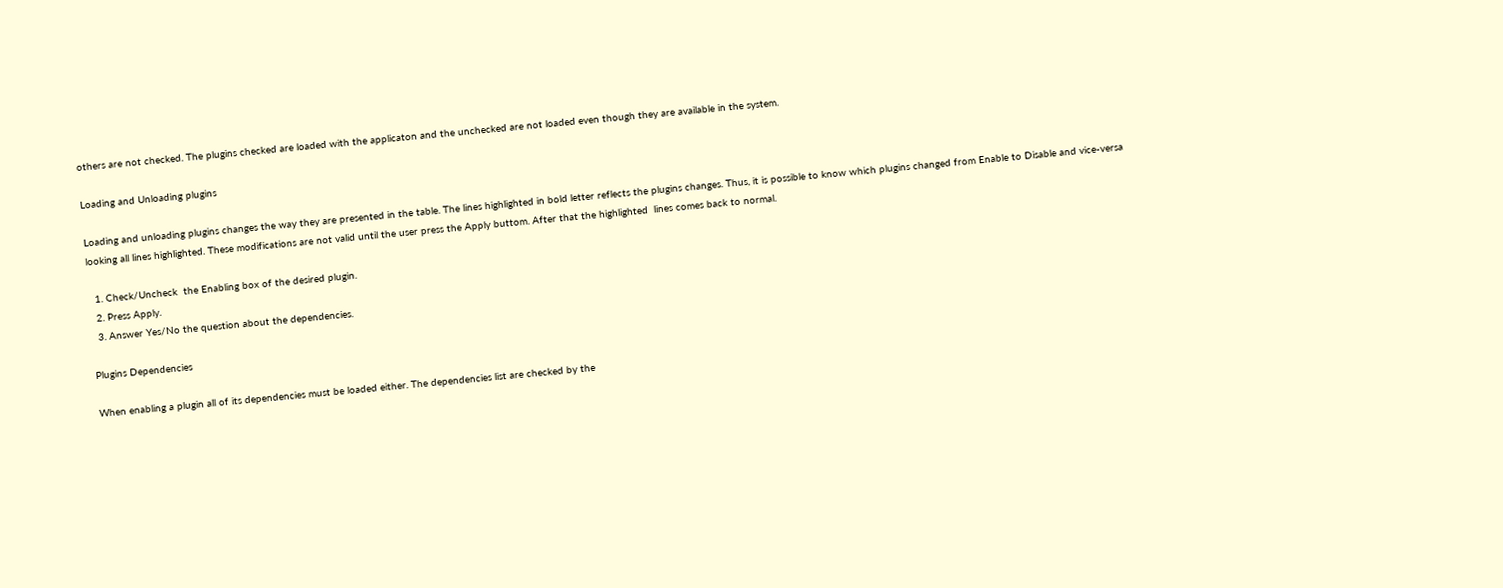others are not checked. The plugins checked are loaded with the applicaton and the unchecked are not loaded even though they are available in the system.

Loading and Unloading plugins

Loading and unloading plugins changes the way they are presented in the table. The lines highlighted in bold letter reflects the plugins changes. Thus, it is possible to know which plugins changed from Enable to Disable and vice-versa looking all lines highlighted. These modifications are not valid until the user press the Apply buttom. After that the highlighted  lines comes back to normal.

  1. Check/Uncheck  the Enabling box of the desired plugin.
  2. Press Apply.
  3. Answer Yes/No the question about the dependencies.

Plugins Dependencies

When enabling a plugin all of its dependencies must be loaded either. The dependencies list are checked by the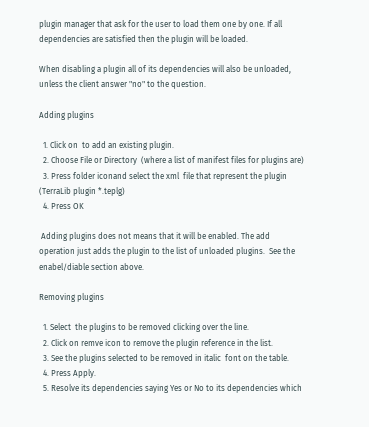plugin manager that ask for the user to load them one by one. If all dependencies are satisfied then the plugin will be loaded.

When disabling a plugin all of its dependencies will also be unloaded, unless the client answer "no" to the question.

Adding plugins

  1. Click on  to add an existing plugin.
  2. Choose File or Directory  (where a list of manifest files for plugins are)
  3. Press folder iconand select the xml  file that represent the plugin (TerraLib plugin *.teplg)
  4. Press OK

 Adding plugins does not means that it will be enabled. The add operation just adds the plugin to the list of unloaded plugins.  See the enabel/diable section above.

Removing plugins

  1. Select  the plugins to be removed clicking over the line.
  2. Click on remve icon to remove the plugin reference in the list.
  3. See the plugins selected to be removed in italic  font on the table.
  4. Press Apply.
  5. Resolve its dependencies saying Yes or No to its dependencies which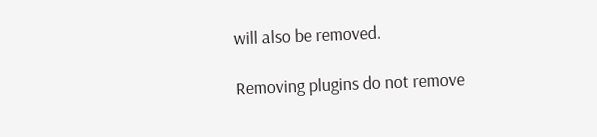will also be removed.

Removing plugins do not remove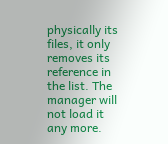physically its files, it only removes its reference in the list. The manager will not load it any more.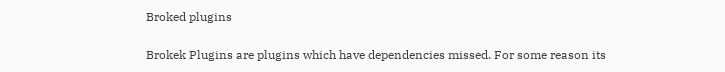Broked plugins

Brokek Plugins are plugins which have dependencies missed. For some reason its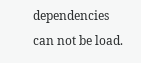dependencies can not be load.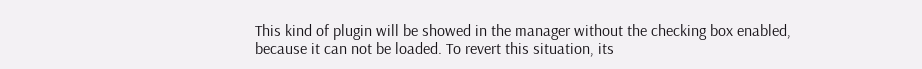This kind of plugin will be showed in the manager without the checking box enabled, because it can not be loaded. To revert this situation, its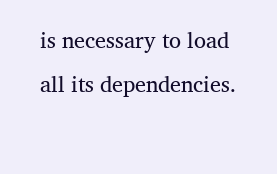is necessary to load all its dependencies.